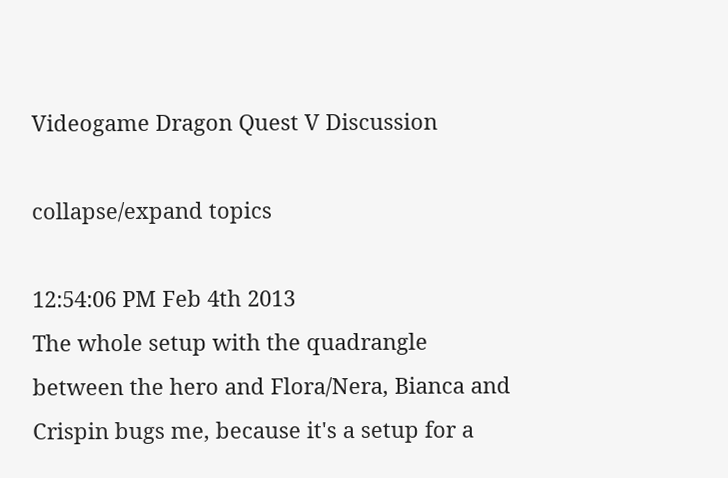Videogame Dragon Quest V Discussion

collapse/expand topics

12:54:06 PM Feb 4th 2013
The whole setup with the quadrangle between the hero and Flora/Nera, Bianca and Crispin bugs me, because it's a setup for a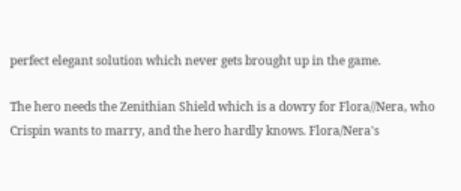perfect elegant solution which never gets brought up in the game.

The hero needs the Zenithian Shield which is a dowry for Flora//Nera, who Crispin wants to marry, and the hero hardly knows. Flora/Nera's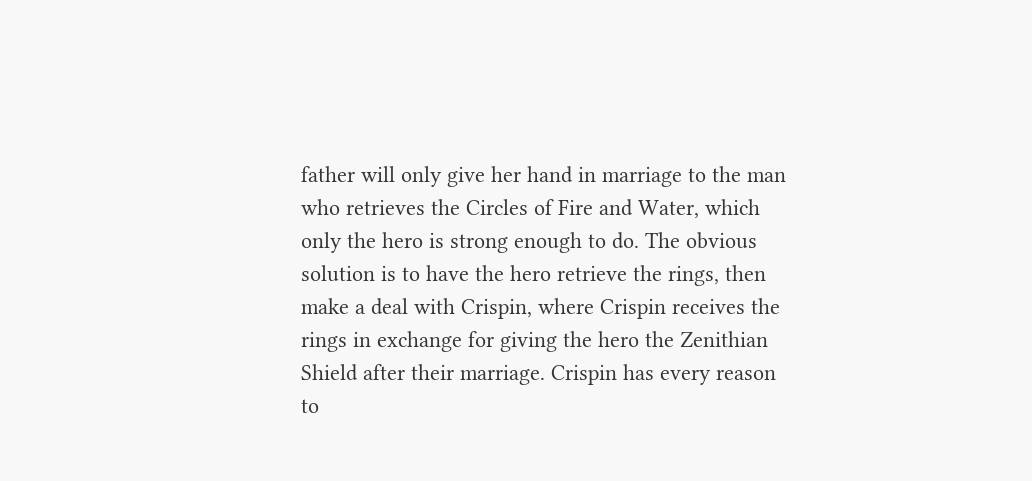father will only give her hand in marriage to the man who retrieves the Circles of Fire and Water, which only the hero is strong enough to do. The obvious solution is to have the hero retrieve the rings, then make a deal with Crispin, where Crispin receives the rings in exchange for giving the hero the Zenithian Shield after their marriage. Crispin has every reason to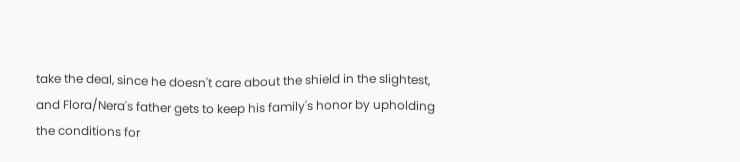take the deal, since he doesn't care about the shield in the slightest, and Flora/Nera's father gets to keep his family's honor by upholding the conditions for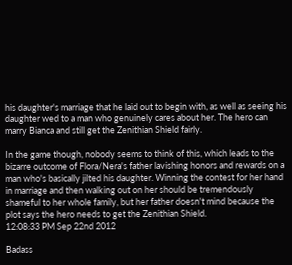his daughter's marriage that he laid out to begin with, as well as seeing his daughter wed to a man who genuinely cares about her. The hero can marry Bianca and still get the Zenithian Shield fairly.

In the game though, nobody seems to think of this, which leads to the bizarre outcome of Flora/Nera's father lavishing honors and rewards on a man who's basically jilted his daughter. Winning the contest for her hand in marriage and then walking out on her should be tremendously shameful to her whole family, but her father doesn't mind because the plot says the hero needs to get the Zenithian Shield.
12:08:33 PM Sep 22nd 2012

Badass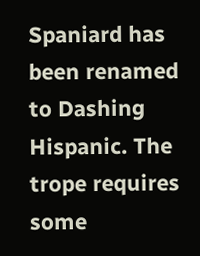Spaniard has been renamed to Dashing Hispanic. The trope requires some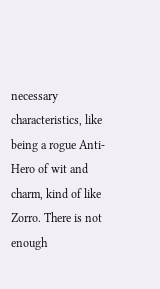necessary characteristics, like being a rogue Anti-Hero of wit and charm, kind of like Zorro. There is not enough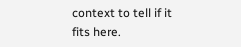context to tell if it fits here.